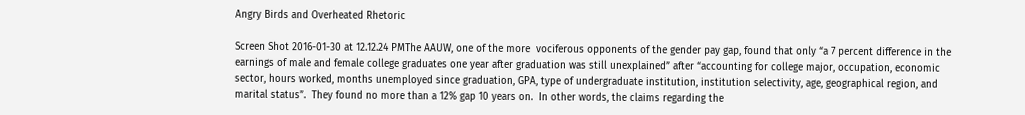Angry Birds and Overheated Rhetoric

Screen Shot 2016-01-30 at 12.12.24 PMThe AAUW, one of the more  vociferous opponents of the gender pay gap, found that only “a 7 percent difference in the earnings of male and female college graduates one year after graduation was still unexplained” after “accounting for college major, occupation, economic sector, hours worked, months unemployed since graduation, GPA, type of undergraduate institution, institution selectivity, age, geographical region, and marital status”.  They found no more than a 12% gap 10 years on.  In other words, the claims regarding the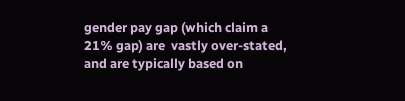gender pay gap (which claim a 21% gap) are  vastly over-stated, and are typically based on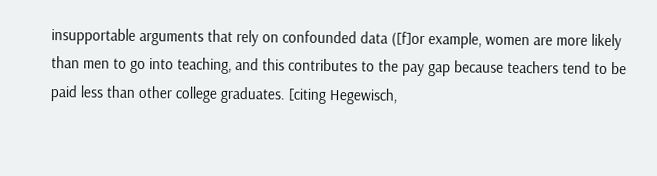insupportable arguments that rely on confounded data ([f]or example, women are more likely than men to go into teaching, and this contributes to the pay gap because teachers tend to be paid less than other college graduates. [citing Hegewisch,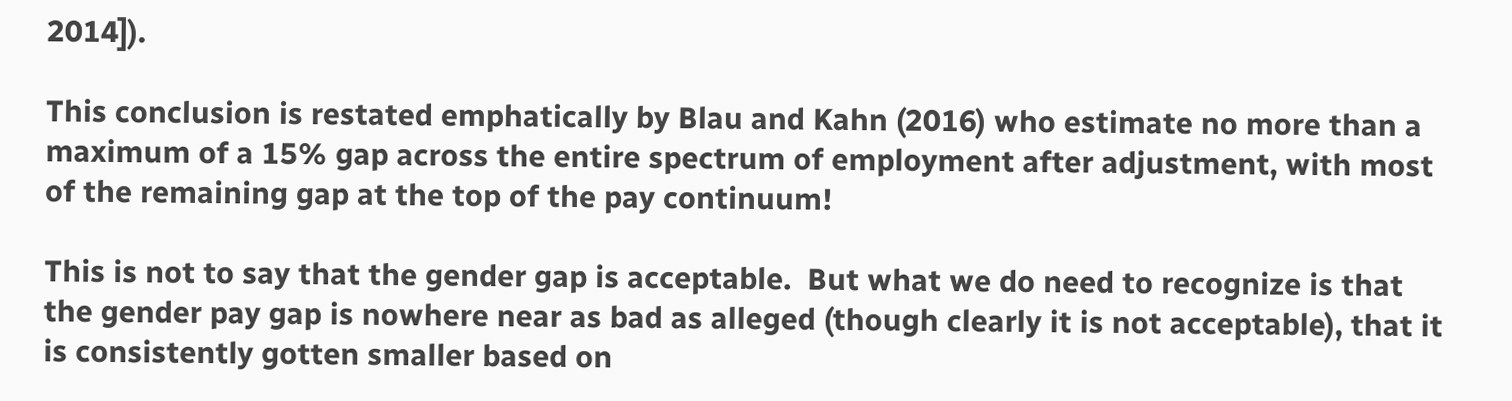2014]).

This conclusion is restated emphatically by Blau and Kahn (2016) who estimate no more than a maximum of a 15% gap across the entire spectrum of employment after adjustment, with most of the remaining gap at the top of the pay continuum!

This is not to say that the gender gap is acceptable.  But what we do need to recognize is that the gender pay gap is nowhere near as bad as alleged (though clearly it is not acceptable), that it is consistently gotten smaller based on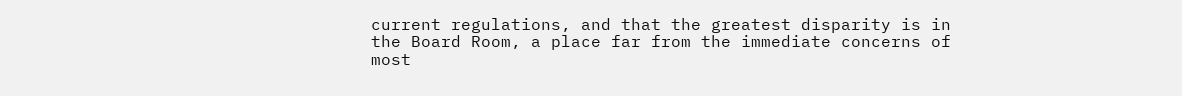current regulations, and that the greatest disparity is in the Board Room, a place far from the immediate concerns of most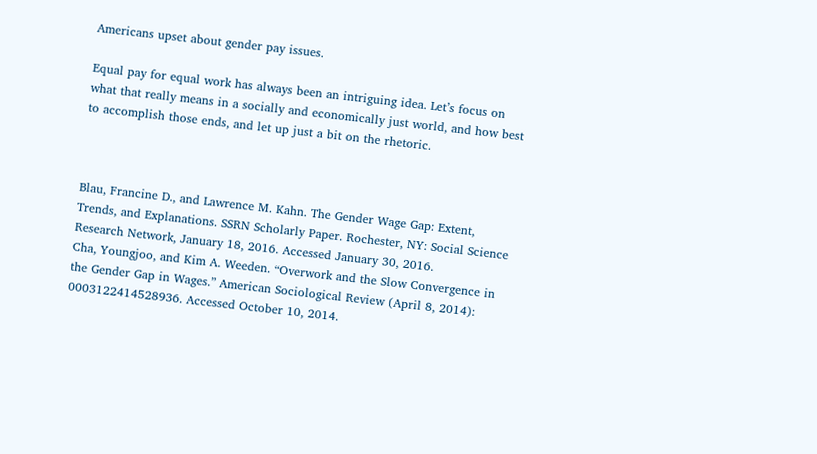Americans upset about gender pay issues.

Equal pay for equal work has always been an intriguing idea. Let’s focus on what that really means in a socially and economically just world, and how best to accomplish those ends, and let up just a bit on the rhetoric.



Blau, Francine D., and Lawrence M. Kahn. The Gender Wage Gap: Extent, Trends, and Explanations. SSRN Scholarly Paper. Rochester, NY: Social Science Research Network, January 18, 2016. Accessed January 30, 2016.
Cha, Youngjoo, and Kim A. Weeden. “Overwork and the Slow Convergence in the Gender Gap in Wages.” American Sociological Review (April 8, 2014): 0003122414528936. Accessed October 10, 2014.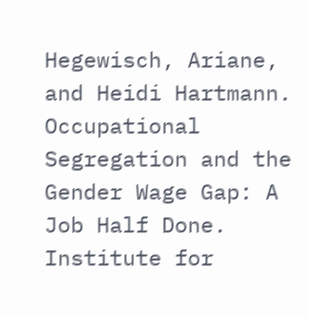Hegewisch, Ariane, and Heidi Hartmann. Occupational Segregation and the Gender Wage Gap: A Job Half Done. Institute for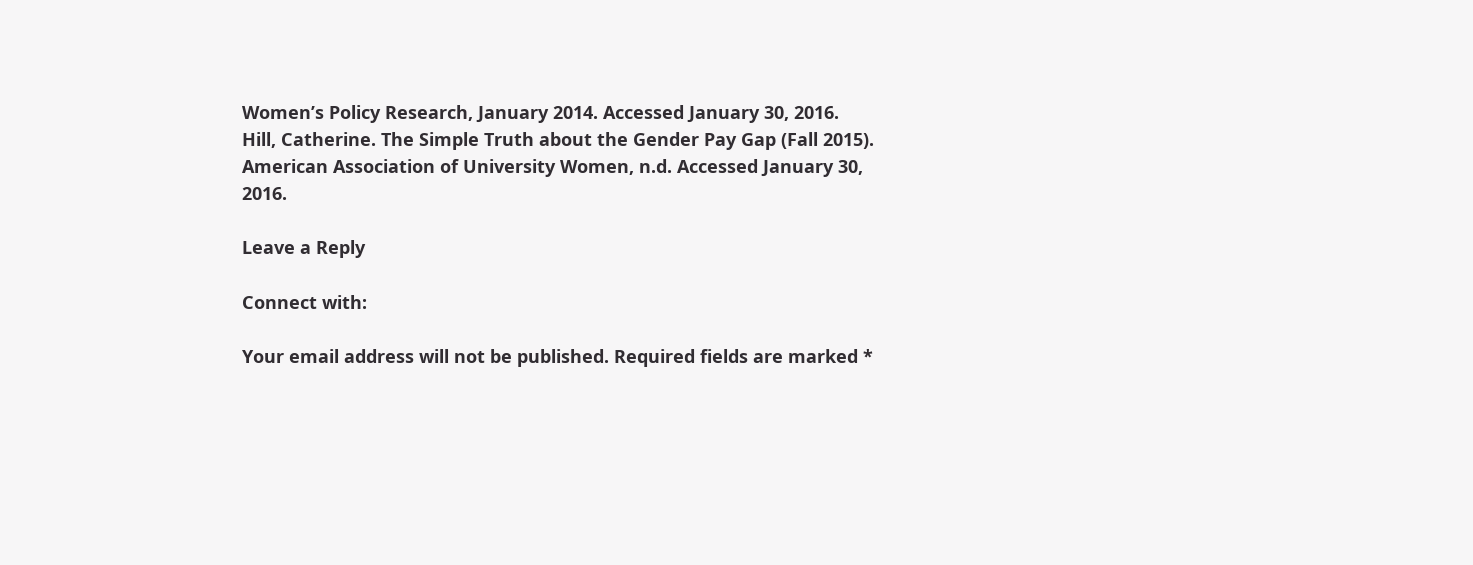Women’s Policy Research, January 2014. Accessed January 30, 2016.
Hill, Catherine. The Simple Truth about the Gender Pay Gap (Fall 2015). American Association of University Women, n.d. Accessed January 30, 2016.

Leave a Reply

Connect with:

Your email address will not be published. Required fields are marked *